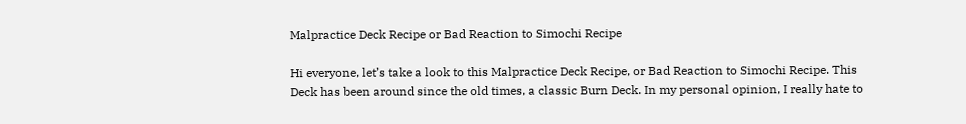Malpractice Deck Recipe or Bad Reaction to Simochi Recipe

Hi everyone, let’s take a look to this Malpractice Deck Recipe, or Bad Reaction to Simochi Recipe. This Deck has been around since the old times, a classic Burn Deck. In my personal opinion, I really hate to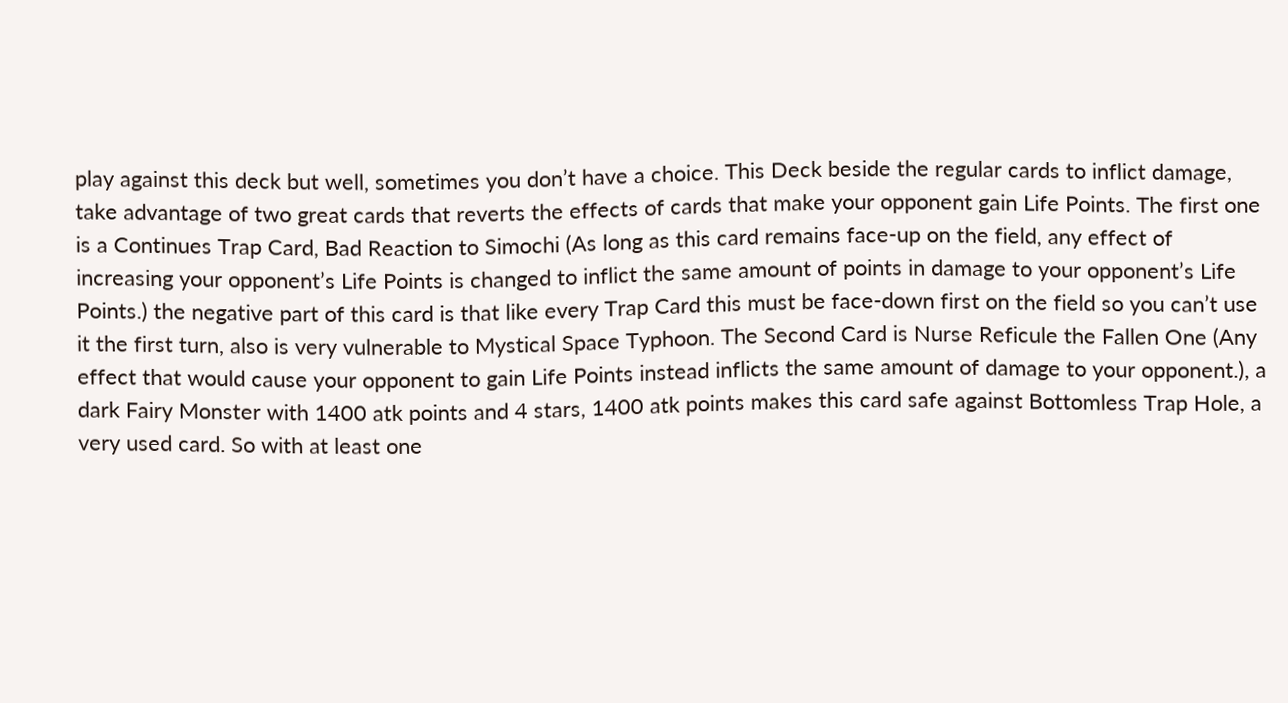play against this deck but well, sometimes you don’t have a choice. This Deck beside the regular cards to inflict damage, take advantage of two great cards that reverts the effects of cards that make your opponent gain Life Points. The first one is a Continues Trap Card, Bad Reaction to Simochi (As long as this card remains face-up on the field, any effect of increasing your opponent’s Life Points is changed to inflict the same amount of points in damage to your opponent’s Life Points.) the negative part of this card is that like every Trap Card this must be face-down first on the field so you can’t use it the first turn, also is very vulnerable to Mystical Space Typhoon. The Second Card is Nurse Reficule the Fallen One (Any effect that would cause your opponent to gain Life Points instead inflicts the same amount of damage to your opponent.), a dark Fairy Monster with 1400 atk points and 4 stars, 1400 atk points makes this card safe against Bottomless Trap Hole, a very used card. So with at least one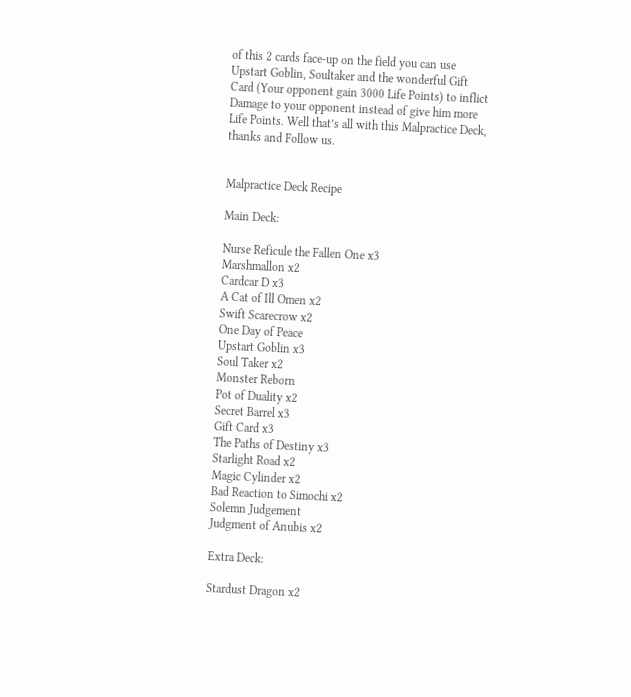of this 2 cards face-up on the field you can use Upstart Goblin, Soultaker and the wonderful Gift Card (Your opponent gain 3000 Life Points) to inflict Damage to your opponent instead of give him more Life Points. Well that’s all with this Malpractice Deck, thanks and Follow us.


Malpractice Deck Recipe

Main Deck:

Nurse Reficule the Fallen One x3
Marshmallon x2
Cardcar D x3
A Cat of Ill Omen x2
Swift Scarecrow x2
One Day of Peace
Upstart Goblin x3
Soul Taker x2
Monster Reborn
Pot of Duality x2
Secret Barrel x3
Gift Card x3
The Paths of Destiny x3
Starlight Road x2
Magic Cylinder x2
Bad Reaction to Simochi x2
Solemn Judgement
Judgment of Anubis x2

Extra Deck:

Stardust Dragon x2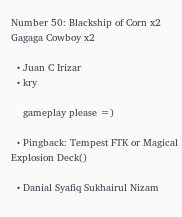Number 50: Blackship of Corn x2
Gagaga Cowboy x2

  • Juan C Irizar
  • kry

    gameplay please =)

  • Pingback: Tempest FTK or Magical Explosion Deck()

  • Danial Syafiq Sukhairul Nizam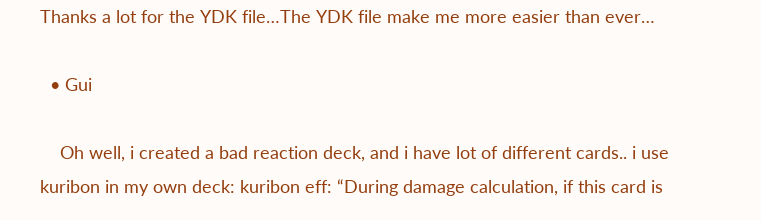Thanks a lot for the YDK file…The YDK file make me more easier than ever…

  • Gui

    Oh well, i created a bad reaction deck, and i have lot of different cards.. i use kuribon in my own deck: kuribon eff: “During damage calculation, if this card is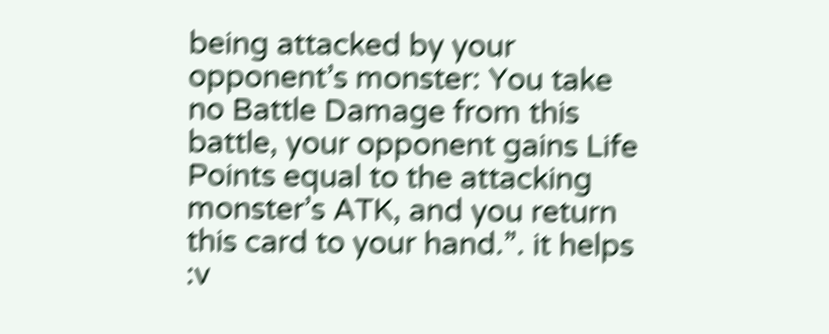being attacked by your opponent’s monster: You take no Battle Damage from this battle, your opponent gains Life Points equal to the attacking monster’s ATK, and you return this card to your hand.”. it helps :v